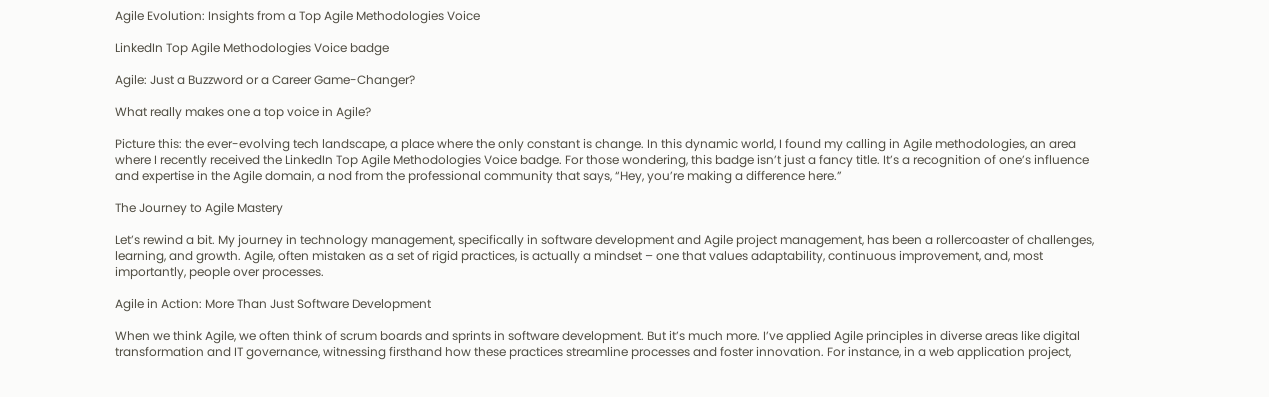Agile Evolution: Insights from a Top Agile Methodologies Voice

LinkedIn Top Agile Methodologies Voice badge

Agile: Just a Buzzword or a Career Game-Changer?

What really makes one a top voice in Agile?

Picture this: the ever-evolving tech landscape, a place where the only constant is change. In this dynamic world, I found my calling in Agile methodologies, an area where I recently received the LinkedIn Top Agile Methodologies Voice badge. For those wondering, this badge isn’t just a fancy title. It’s a recognition of one’s influence and expertise in the Agile domain, a nod from the professional community that says, “Hey, you’re making a difference here.”

The Journey to Agile Mastery

Let’s rewind a bit. My journey in technology management, specifically in software development and Agile project management, has been a rollercoaster of challenges, learning, and growth. Agile, often mistaken as a set of rigid practices, is actually a mindset – one that values adaptability, continuous improvement, and, most importantly, people over processes.

Agile in Action: More Than Just Software Development

When we think Agile, we often think of scrum boards and sprints in software development. But it’s much more. I’ve applied Agile principles in diverse areas like digital transformation and IT governance, witnessing firsthand how these practices streamline processes and foster innovation. For instance, in a web application project,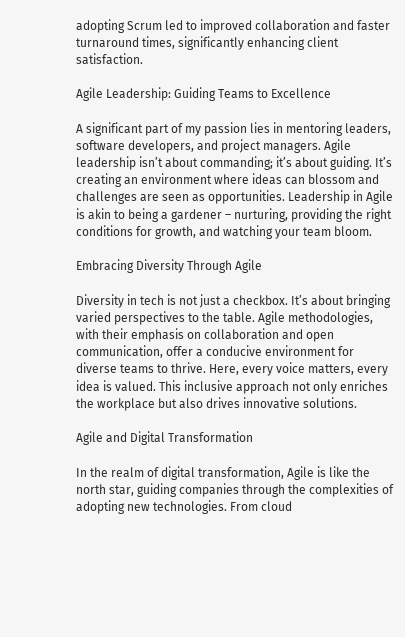adopting Scrum led to improved collaboration and faster turnaround times, significantly enhancing client satisfaction.

Agile Leadership: Guiding Teams to Excellence

A significant part of my passion lies in mentoring leaders, software developers, and project managers. Agile leadership isn’t about commanding; it’s about guiding. It’s creating an environment where ideas can blossom and challenges are seen as opportunities. Leadership in Agile is akin to being a gardener – nurturing, providing the right conditions for growth, and watching your team bloom.

Embracing Diversity Through Agile

Diversity in tech is not just a checkbox. It’s about bringing varied perspectives to the table. Agile methodologies, with their emphasis on collaboration and open communication, offer a conducive environment for diverse teams to thrive. Here, every voice matters, every idea is valued. This inclusive approach not only enriches the workplace but also drives innovative solutions.

Agile and Digital Transformation

In the realm of digital transformation, Agile is like the north star, guiding companies through the complexities of adopting new technologies. From cloud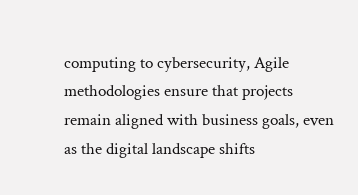computing to cybersecurity, Agile methodologies ensure that projects remain aligned with business goals, even as the digital landscape shifts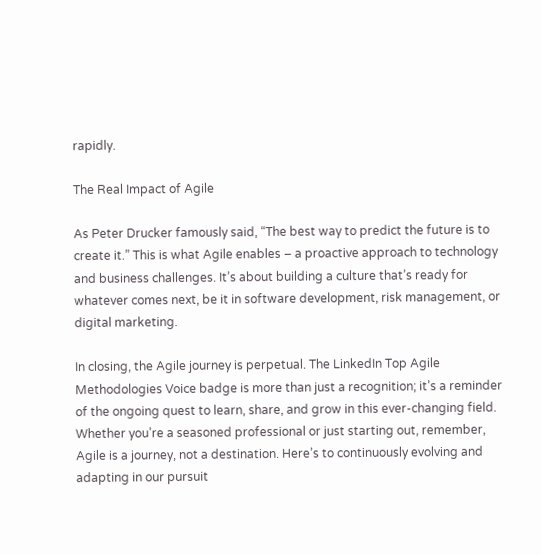rapidly.

The Real Impact of Agile

As Peter Drucker famously said, “The best way to predict the future is to create it.” This is what Agile enables – a proactive approach to technology and business challenges. It’s about building a culture that’s ready for whatever comes next, be it in software development, risk management, or digital marketing.

In closing, the Agile journey is perpetual. The LinkedIn Top Agile Methodologies Voice badge is more than just a recognition; it’s a reminder of the ongoing quest to learn, share, and grow in this ever-changing field. Whether you’re a seasoned professional or just starting out, remember, Agile is a journey, not a destination. Here’s to continuously evolving and adapting in our pursuit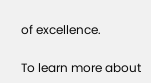of excellence.

To learn more about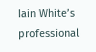Iain White’s professional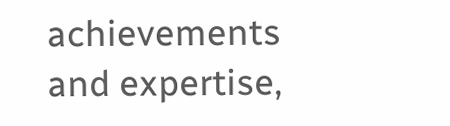achievements and expertise,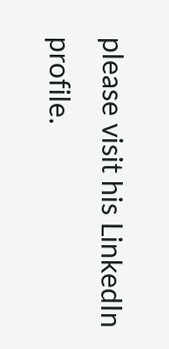please visit his LinkedIn profile.